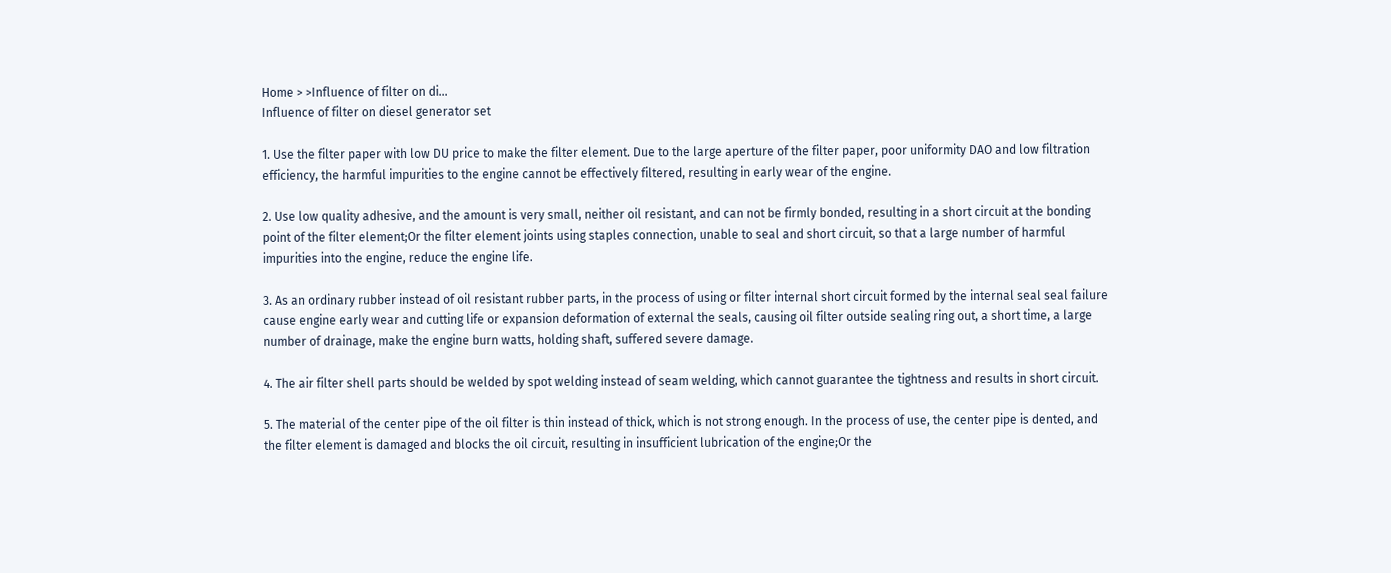Home > >Influence of filter on di...
Influence of filter on diesel generator set

1. Use the filter paper with low DU price to make the filter element. Due to the large aperture of the filter paper, poor uniformity DAO and low filtration efficiency, the harmful impurities to the engine cannot be effectively filtered, resulting in early wear of the engine.

2. Use low quality adhesive, and the amount is very small, neither oil resistant, and can not be firmly bonded, resulting in a short circuit at the bonding point of the filter element;Or the filter element joints using staples connection, unable to seal and short circuit, so that a large number of harmful impurities into the engine, reduce the engine life.

3. As an ordinary rubber instead of oil resistant rubber parts, in the process of using or filter internal short circuit formed by the internal seal seal failure cause engine early wear and cutting life or expansion deformation of external the seals, causing oil filter outside sealing ring out, a short time, a large number of drainage, make the engine burn watts, holding shaft, suffered severe damage.

4. The air filter shell parts should be welded by spot welding instead of seam welding, which cannot guarantee the tightness and results in short circuit.

5. The material of the center pipe of the oil filter is thin instead of thick, which is not strong enough. In the process of use, the center pipe is dented, and the filter element is damaged and blocks the oil circuit, resulting in insufficient lubrication of the engine;Or the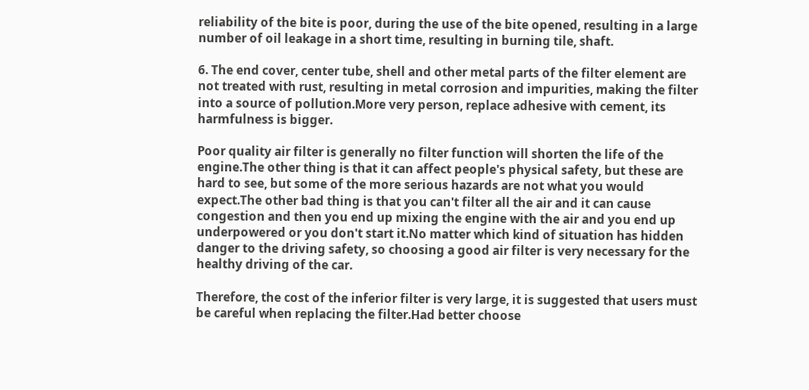reliability of the bite is poor, during the use of the bite opened, resulting in a large number of oil leakage in a short time, resulting in burning tile, shaft.

6. The end cover, center tube, shell and other metal parts of the filter element are not treated with rust, resulting in metal corrosion and impurities, making the filter into a source of pollution.More very person, replace adhesive with cement, its harmfulness is bigger.

Poor quality air filter is generally no filter function will shorten the life of the engine.The other thing is that it can affect people's physical safety, but these are hard to see, but some of the more serious hazards are not what you would expect.The other bad thing is that you can't filter all the air and it can cause congestion and then you end up mixing the engine with the air and you end up underpowered or you don't start it.No matter which kind of situation has hidden danger to the driving safety, so choosing a good air filter is very necessary for the healthy driving of the car.

Therefore, the cost of the inferior filter is very large, it is suggested that users must be careful when replacing the filter.Had better choose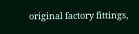original factory fittings,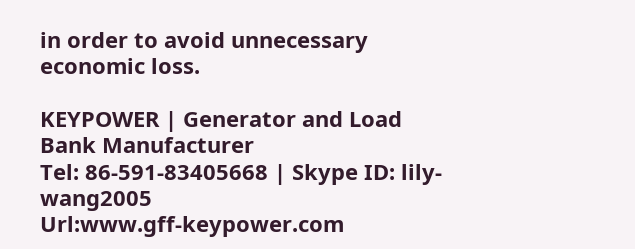in order to avoid unnecessary economic loss.

KEYPOWER | Generator and Load Bank Manufacturer
Tel: 86-591-83405668 | Skype ID: lily-wang2005
Url:www.gff-keypower.com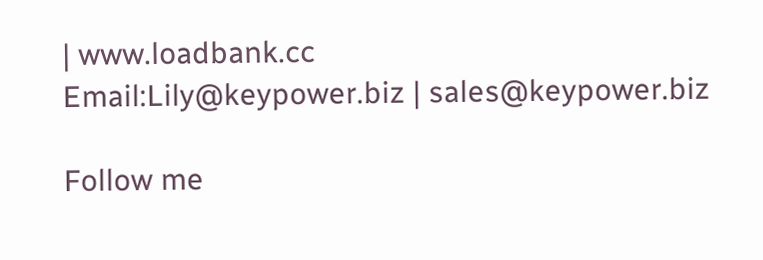| www.loadbank.cc
Email:Lily@keypower.biz | sales@keypower.biz

Follow me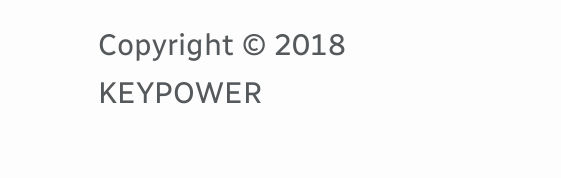Copyright © 2018 KEYPOWER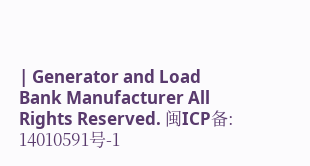| Generator and Load Bank Manufacturer All Rights Reserved. 闽ICP备: 14010591号-1